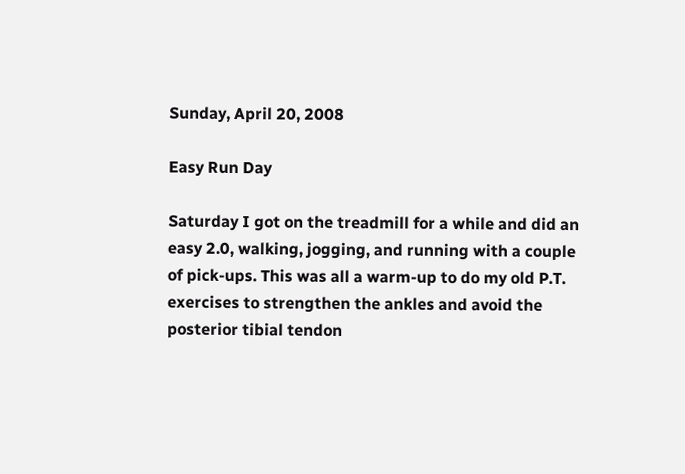Sunday, April 20, 2008

Easy Run Day

Saturday I got on the treadmill for a while and did an easy 2.0, walking, jogging, and running with a couple of pick-ups. This was all a warm-up to do my old P.T. exercises to strengthen the ankles and avoid the posterior tibial tendon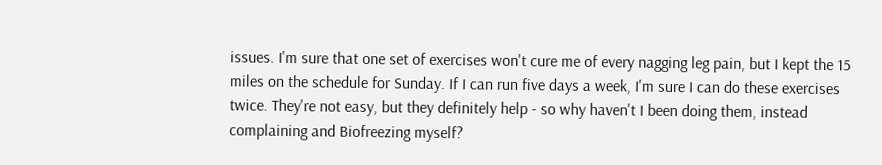issues. I'm sure that one set of exercises won't cure me of every nagging leg pain, but I kept the 15 miles on the schedule for Sunday. If I can run five days a week, I'm sure I can do these exercises twice. They're not easy, but they definitely help - so why haven't I been doing them, instead complaining and Biofreezing myself?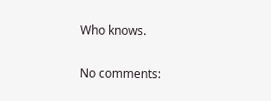Who knows.

No comments: